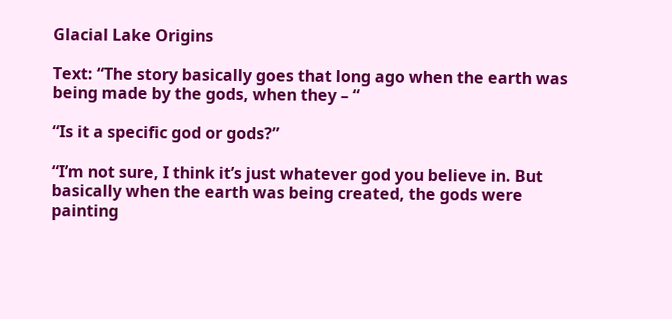Glacial Lake Origins

Text: “The story basically goes that long ago when the earth was being made by the gods, when they – “

“Is it a specific god or gods?”

“I’m not sure, I think it’s just whatever god you believe in. But basically when the earth was being created, the gods were painting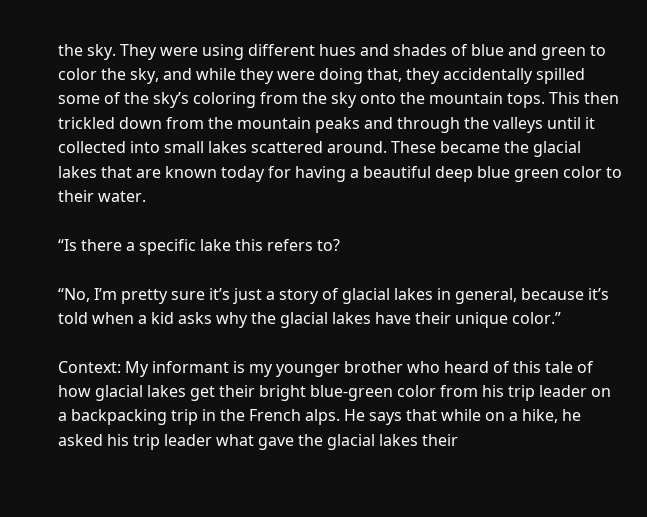the sky. They were using different hues and shades of blue and green to color the sky, and while they were doing that, they accidentally spilled some of the sky’s coloring from the sky onto the mountain tops. This then trickled down from the mountain peaks and through the valleys until it collected into small lakes scattered around. These became the glacial lakes that are known today for having a beautiful deep blue green color to their water.

“Is there a specific lake this refers to?

“No, I’m pretty sure it’s just a story of glacial lakes in general, because it’s told when a kid asks why the glacial lakes have their unique color.”

Context: My informant is my younger brother who heard of this tale of how glacial lakes get their bright blue-green color from his trip leader on a backpacking trip in the French alps. He says that while on a hike, he asked his trip leader what gave the glacial lakes their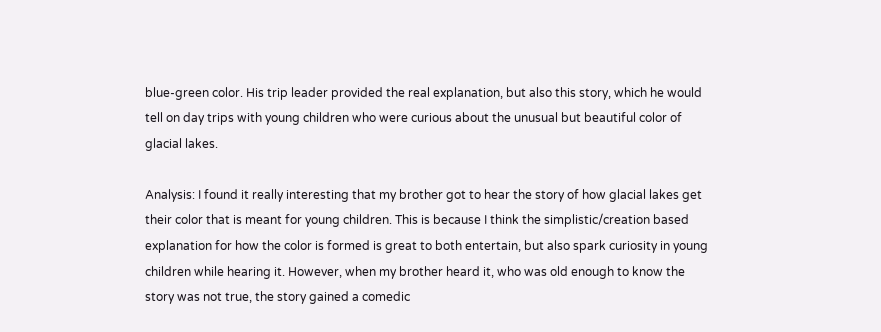blue-green color. His trip leader provided the real explanation, but also this story, which he would tell on day trips with young children who were curious about the unusual but beautiful color of glacial lakes.

Analysis: I found it really interesting that my brother got to hear the story of how glacial lakes get their color that is meant for young children. This is because I think the simplistic/creation based explanation for how the color is formed is great to both entertain, but also spark curiosity in young children while hearing it. However, when my brother heard it, who was old enough to know the story was not true, the story gained a comedic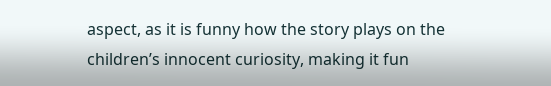aspect, as it is funny how the story plays on the children’s innocent curiosity, making it fun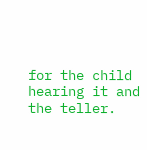for the child hearing it and the teller.